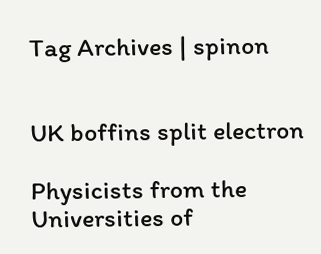Tag Archives | spinon


UK boffins split electron

Physicists from the Universities of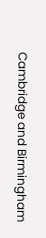Cambridge and Birmingham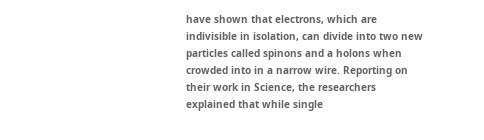have shown that electrons, which are indivisible in isolation, can divide into two new particles called spinons and a holons when crowded into in a narrow wire. Reporting on their work in Science, the researchers explained that while single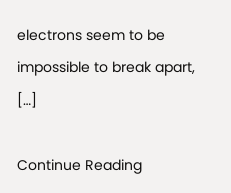electrons seem to be impossible to break apart, […]

Continue Reading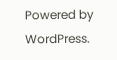Powered by WordPress.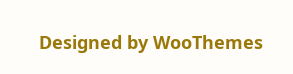Designed by WooThemes